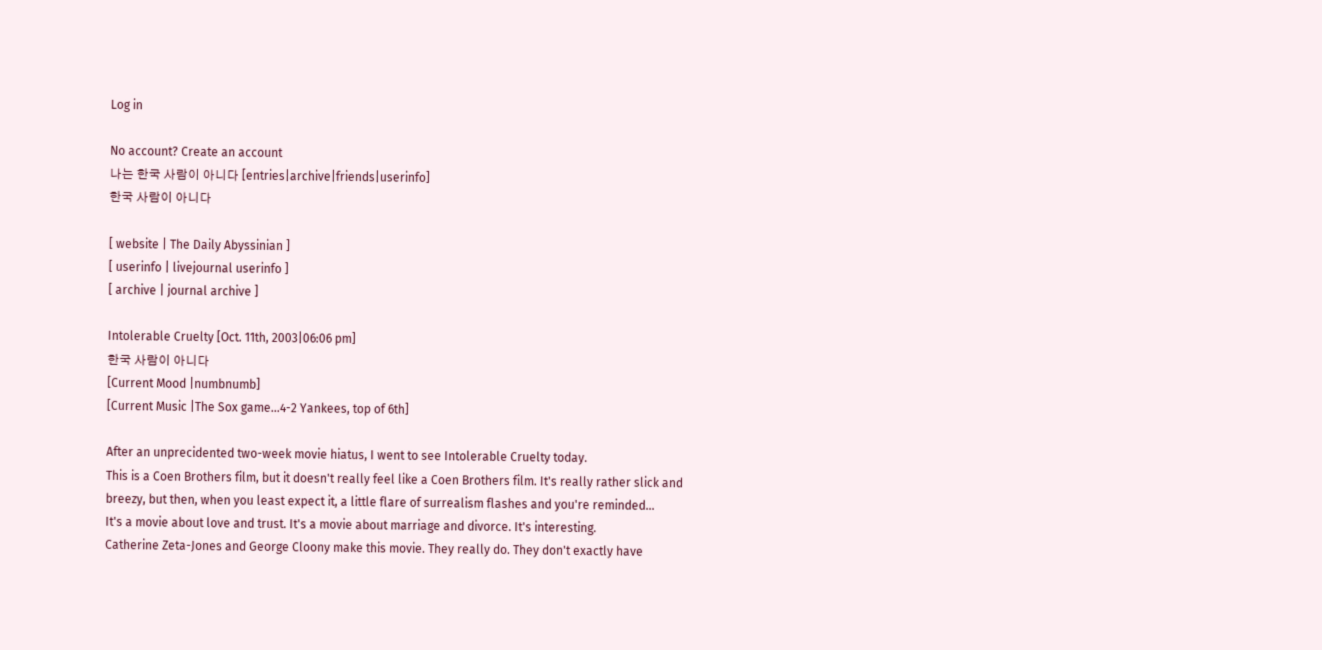Log in

No account? Create an account
나는 한국 사람이 아니다 [entries|archive|friends|userinfo]
한국 사람이 아니다

[ website | The Daily Abyssinian ]
[ userinfo | livejournal userinfo ]
[ archive | journal archive ]

Intolerable Cruelty [Oct. 11th, 2003|06:06 pm]
한국 사람이 아니다
[Current Mood |numbnumb]
[Current Music |The Sox game...4-2 Yankees, top of 6th]

After an unprecidented two-week movie hiatus, I went to see Intolerable Cruelty today.
This is a Coen Brothers film, but it doesn't really feel like a Coen Brothers film. It's really rather slick and breezy, but then, when you least expect it, a little flare of surrealism flashes and you're reminded...
It's a movie about love and trust. It's a movie about marriage and divorce. It's interesting.
Catherine Zeta-Jones and George Cloony make this movie. They really do. They don't exactly have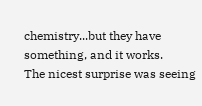chemistry...but they have something, and it works.
The nicest surprise was seeing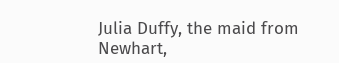Julia Duffy, the maid from Newhart,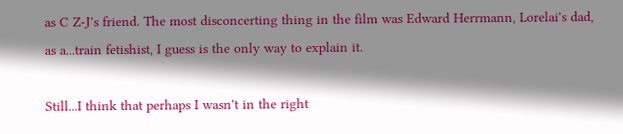as C Z-J's friend. The most disconcerting thing in the film was Edward Herrmann, Lorelai's dad, as a...train fetishist, I guess is the only way to explain it.

Still...I think that perhaps I wasn't in the right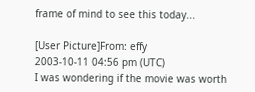frame of mind to see this today...

[User Picture]From: effy
2003-10-11 04:56 pm (UTC)
I was wondering if the movie was worth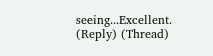seeing...Excellent.
(Reply) (Thread)